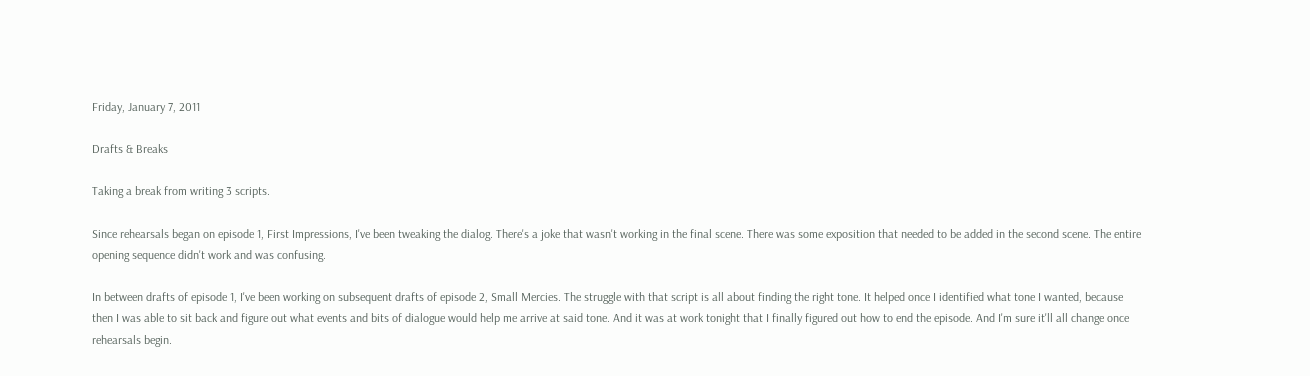Friday, January 7, 2011

Drafts & Breaks

Taking a break from writing 3 scripts.

Since rehearsals began on episode 1, First Impressions, I've been tweaking the dialog. There's a joke that wasn't working in the final scene. There was some exposition that needed to be added in the second scene. The entire opening sequence didn't work and was confusing.

In between drafts of episode 1, I've been working on subsequent drafts of episode 2, Small Mercies. The struggle with that script is all about finding the right tone. It helped once I identified what tone I wanted, because then I was able to sit back and figure out what events and bits of dialogue would help me arrive at said tone. And it was at work tonight that I finally figured out how to end the episode. And I'm sure it'll all change once rehearsals begin.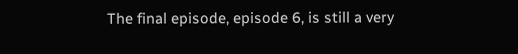The final episode, episode 6, is still a very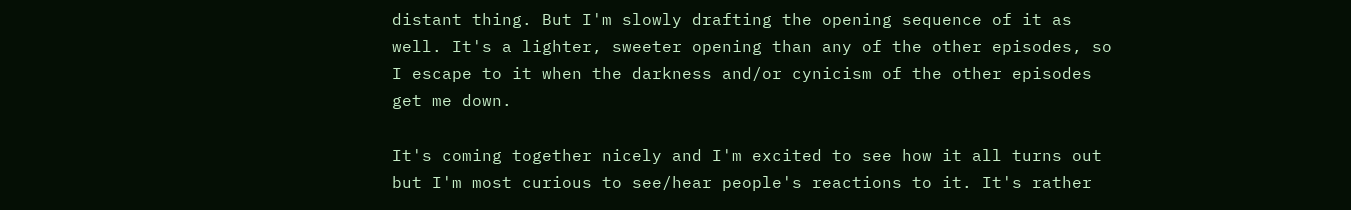distant thing. But I'm slowly drafting the opening sequence of it as well. It's a lighter, sweeter opening than any of the other episodes, so I escape to it when the darkness and/or cynicism of the other episodes get me down.

It's coming together nicely and I'm excited to see how it all turns out but I'm most curious to see/hear people's reactions to it. It's rather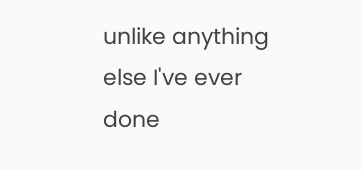unlike anything else I've ever done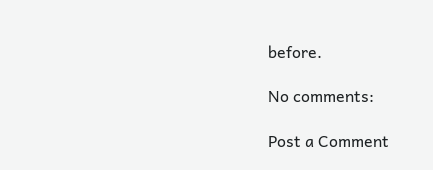before.

No comments:

Post a Comment